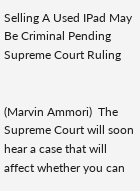Selling A Used IPad May Be Criminal Pending Supreme Court Ruling


(Marvin Ammori)  The Supreme Court will soon hear a case that will affect whether you can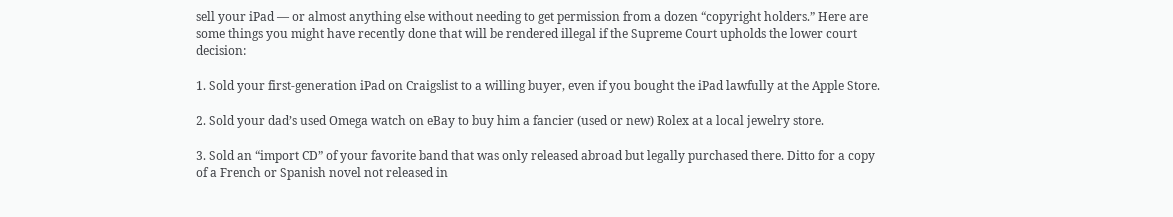sell your iPad — or almost anything else without needing to get permission from a dozen “copyright holders.” Here are some things you might have recently done that will be rendered illegal if the Supreme Court upholds the lower court decision:

1. Sold your first-generation iPad on Craigslist to a willing buyer, even if you bought the iPad lawfully at the Apple Store.

2. Sold your dad’s used Omega watch on eBay to buy him a fancier (used or new) Rolex at a local jewelry store.

3. Sold an “import CD” of your favorite band that was only released abroad but legally purchased there. Ditto for a copy of a French or Spanish novel not released in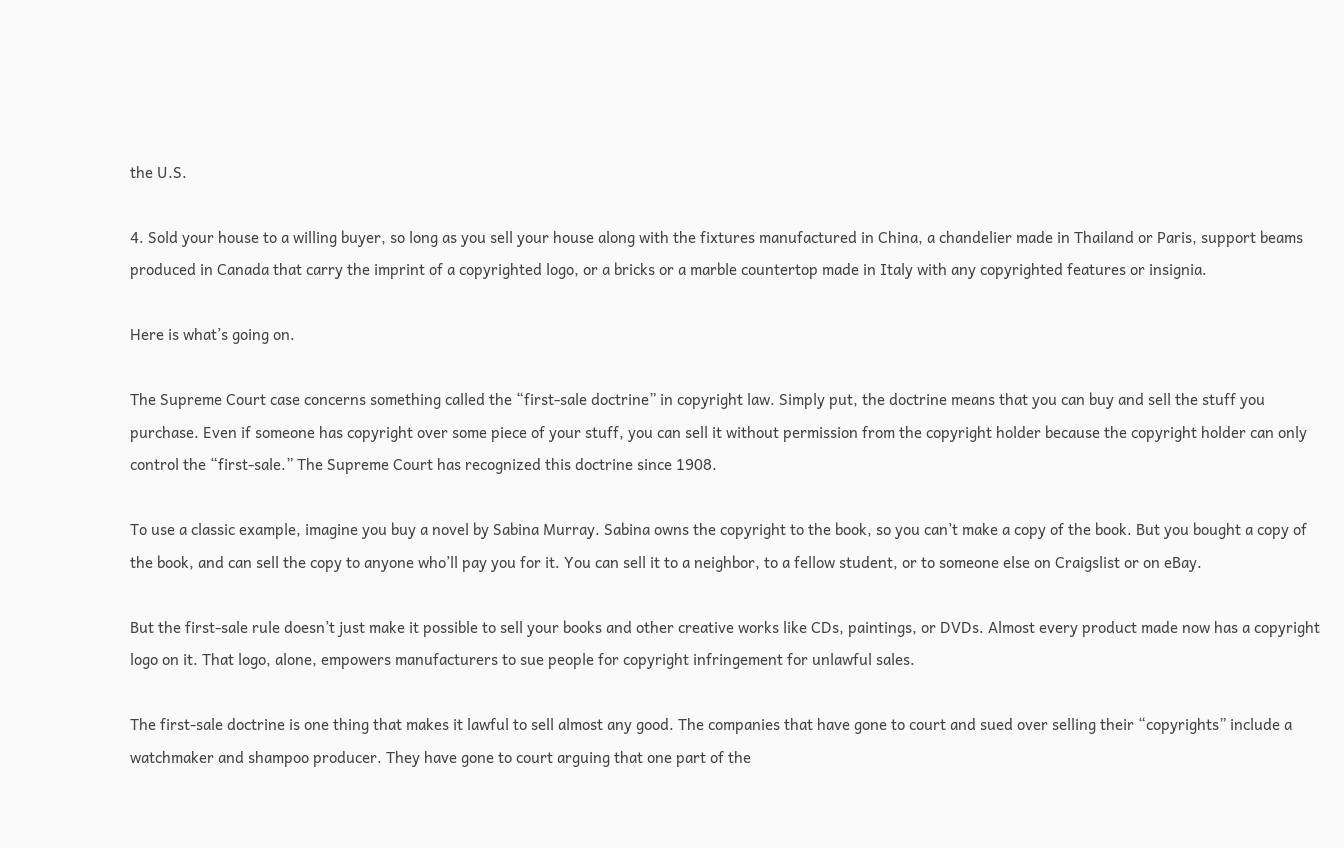the U.S.

4. Sold your house to a willing buyer, so long as you sell your house along with the fixtures manufactured in China, a chandelier made in Thailand or Paris, support beams produced in Canada that carry the imprint of a copyrighted logo, or a bricks or a marble countertop made in Italy with any copyrighted features or insignia.

Here is what’s going on.

The Supreme Court case concerns something called the “first-sale doctrine” in copyright law. Simply put, the doctrine means that you can buy and sell the stuff you purchase. Even if someone has copyright over some piece of your stuff, you can sell it without permission from the copyright holder because the copyright holder can only control the “first-sale.” The Supreme Court has recognized this doctrine since 1908.

To use a classic example, imagine you buy a novel by Sabina Murray. Sabina owns the copyright to the book, so you can’t make a copy of the book. But you bought a copy of the book, and can sell the copy to anyone who’ll pay you for it. You can sell it to a neighbor, to a fellow student, or to someone else on Craigslist or on eBay.

But the first-sale rule doesn’t just make it possible to sell your books and other creative works like CDs, paintings, or DVDs. Almost every product made now has a copyright logo on it. That logo, alone, empowers manufacturers to sue people for copyright infringement for unlawful sales.

The first-sale doctrine is one thing that makes it lawful to sell almost any good. The companies that have gone to court and sued over selling their “copyrights” include a watchmaker and shampoo producer. They have gone to court arguing that one part of the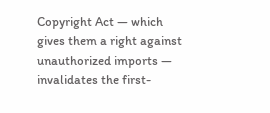Copyright Act — which gives them a right against unauthorized imports — invalidates the first-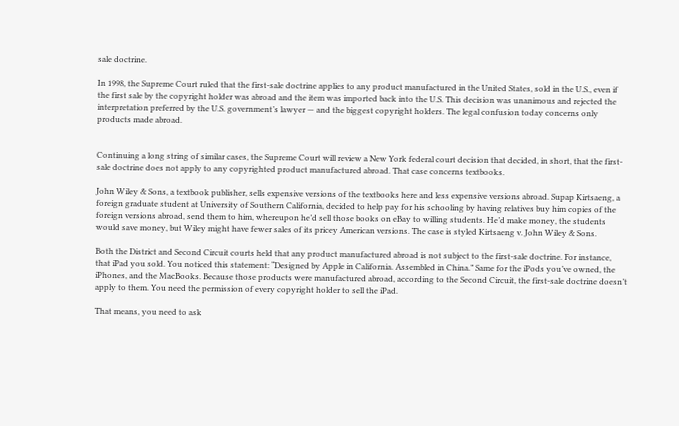sale doctrine.

In 1998, the Supreme Court ruled that the first-sale doctrine applies to any product manufactured in the United States, sold in the U.S., even if the first sale by the copyright holder was abroad and the item was imported back into the U.S. This decision was unanimous and rejected the interpretation preferred by the U.S. government’s lawyer — and the biggest copyright holders. The legal confusion today concerns only products made abroad.


Continuing a long string of similar cases, the Supreme Court will review a New York federal court decision that decided, in short, that the first-sale doctrine does not apply to any copyrighted product manufactured abroad. That case concerns textbooks.

John Wiley & Sons, a textbook publisher, sells expensive versions of the textbooks here and less expensive versions abroad. Supap Kirtsaeng, a foreign graduate student at University of Southern California, decided to help pay for his schooling by having relatives buy him copies of the foreign versions abroad, send them to him, whereupon he’d sell those books on eBay to willing students. He’d make money, the students would save money, but Wiley might have fewer sales of its pricey American versions. The case is styled Kirtsaeng v. John Wiley & Sons.

Both the District and Second Circuit courts held that any product manufactured abroad is not subject to the first-sale doctrine. For instance, that iPad you sold. You noticed this statement: “Designed by Apple in California. Assembled in China.” Same for the iPods you’ve owned, the iPhones, and the MacBooks. Because those products were manufactured abroad, according to the Second Circuit, the first-sale doctrine doesn’t apply to them. You need the permission of every copyright holder to sell the iPad.

That means, you need to ask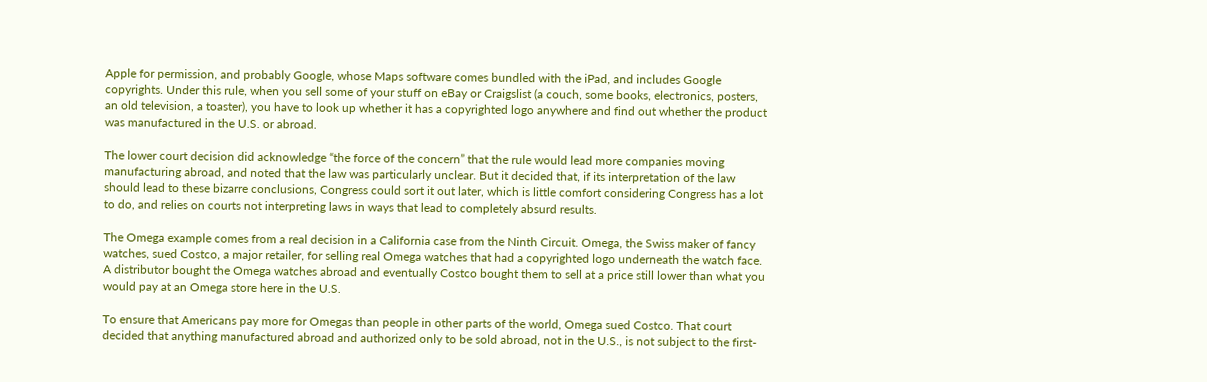Apple for permission, and probably Google, whose Maps software comes bundled with the iPad, and includes Google copyrights. Under this rule, when you sell some of your stuff on eBay or Craigslist (a couch, some books, electronics, posters, an old television, a toaster), you have to look up whether it has a copyrighted logo anywhere and find out whether the product was manufactured in the U.S. or abroad.

The lower court decision did acknowledge “the force of the concern” that the rule would lead more companies moving manufacturing abroad, and noted that the law was particularly unclear. But it decided that, if its interpretation of the law should lead to these bizarre conclusions, Congress could sort it out later, which is little comfort considering Congress has a lot to do, and relies on courts not interpreting laws in ways that lead to completely absurd results.

The Omega example comes from a real decision in a California case from the Ninth Circuit. Omega, the Swiss maker of fancy watches, sued Costco, a major retailer, for selling real Omega watches that had a copyrighted logo underneath the watch face. A distributor bought the Omega watches abroad and eventually Costco bought them to sell at a price still lower than what you would pay at an Omega store here in the U.S.

To ensure that Americans pay more for Omegas than people in other parts of the world, Omega sued Costco. That court decided that anything manufactured abroad and authorized only to be sold abroad, not in the U.S., is not subject to the first-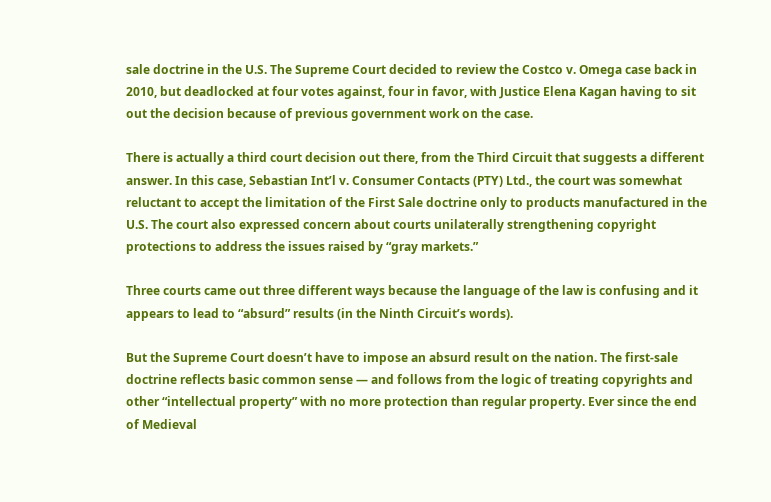sale doctrine in the U.S. The Supreme Court decided to review the Costco v. Omega case back in 2010, but deadlocked at four votes against, four in favor, with Justice Elena Kagan having to sit out the decision because of previous government work on the case.

There is actually a third court decision out there, from the Third Circuit that suggests a different answer. In this case, Sebastian Int’l v. Consumer Contacts (PTY) Ltd., the court was somewhat reluctant to accept the limitation of the First Sale doctrine only to products manufactured in the U.S. The court also expressed concern about courts unilaterally strengthening copyright protections to address the issues raised by “gray markets.”

Three courts came out three different ways because the language of the law is confusing and it appears to lead to “absurd” results (in the Ninth Circuit’s words).

But the Supreme Court doesn’t have to impose an absurd result on the nation. The first-sale doctrine reflects basic common sense — and follows from the logic of treating copyrights and other “intellectual property” with no more protection than regular property. Ever since the end of Medieval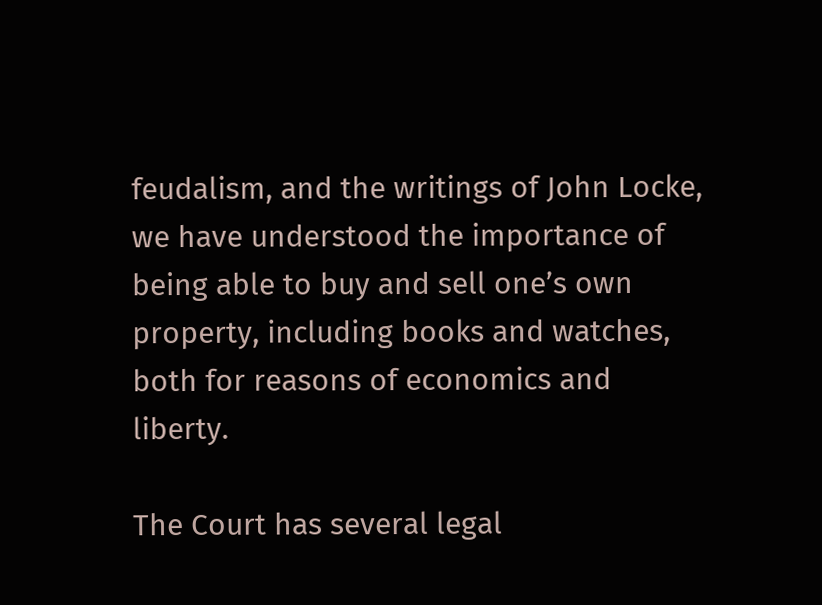feudalism, and the writings of John Locke, we have understood the importance of being able to buy and sell one’s own property, including books and watches, both for reasons of economics and liberty.

The Court has several legal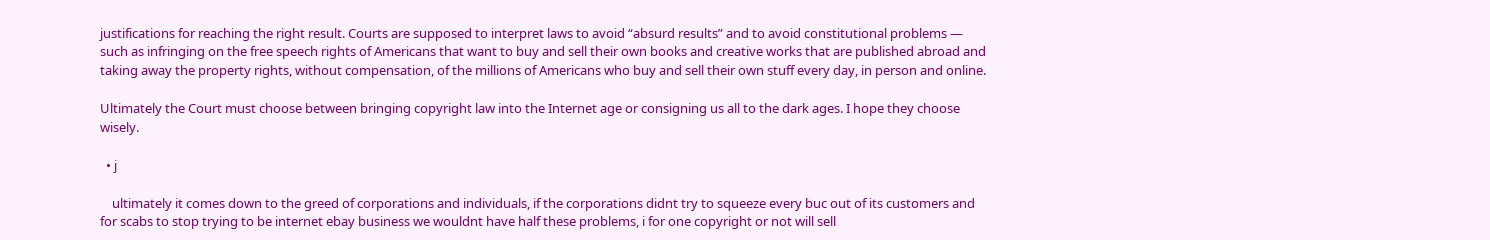justifications for reaching the right result. Courts are supposed to interpret laws to avoid “absurd results” and to avoid constitutional problems — such as infringing on the free speech rights of Americans that want to buy and sell their own books and creative works that are published abroad and taking away the property rights, without compensation, of the millions of Americans who buy and sell their own stuff every day, in person and online.

Ultimately the Court must choose between bringing copyright law into the Internet age or consigning us all to the dark ages. I hope they choose wisely.

  • j

    ultimately it comes down to the greed of corporations and individuals, if the corporations didnt try to squeeze every buc out of its customers and for scabs to stop trying to be internet ebay business we wouldnt have half these problems, i for one copyright or not will sell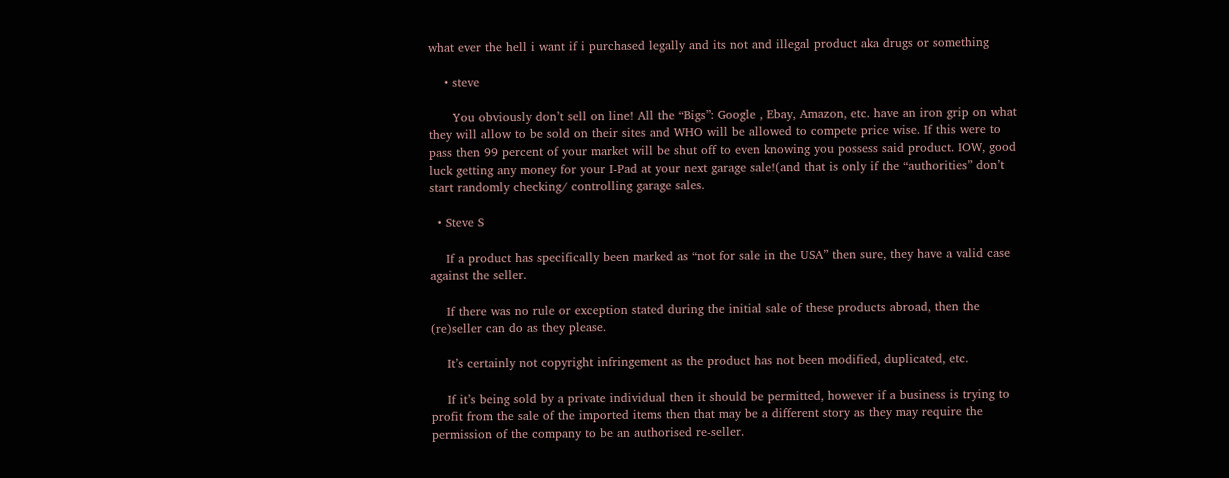what ever the hell i want if i purchased legally and its not and illegal product aka drugs or something

    • steve

      You obviously don’t sell on line! All the “Bigs”: Google , Ebay, Amazon, etc. have an iron grip on what they will allow to be sold on their sites and WHO will be allowed to compete price wise. If this were to pass then 99 percent of your market will be shut off to even knowing you possess said product. IOW, good luck getting any money for your I-Pad at your next garage sale!(and that is only if the “authorities” don’t start randomly checking/ controlling garage sales.

  • Steve S

    If a product has specifically been marked as “not for sale in the USA” then sure, they have a valid case against the seller.

    If there was no rule or exception stated during the initial sale of these products abroad, then the (re)seller can do as they please.

    It’s certainly not copyright infringement as the product has not been modified, duplicated, etc.

    If it’s being sold by a private individual then it should be permitted, however if a business is trying to profit from the sale of the imported items then that may be a different story as they may require the permission of the company to be an authorised re-seller.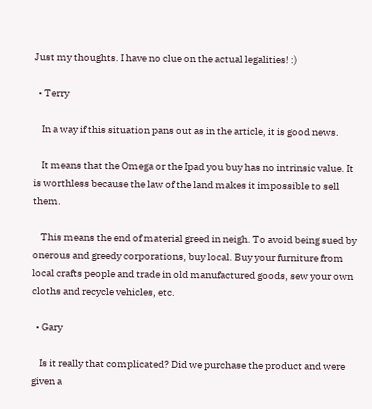Just my thoughts. I have no clue on the actual legalities! :)

  • Terry

    In a way if this situation pans out as in the article, it is good news.

    It means that the Omega or the Ipad you buy has no intrinsic value. It is worthless because the law of the land makes it impossible to sell them.

    This means the end of material greed in neigh. To avoid being sued by onerous and greedy corporations, buy local. Buy your furniture from local crafts people and trade in old manufactured goods, sew your own cloths and recycle vehicles, etc.

  • Gary

    Is it really that complicated? Did we purchase the product and were given a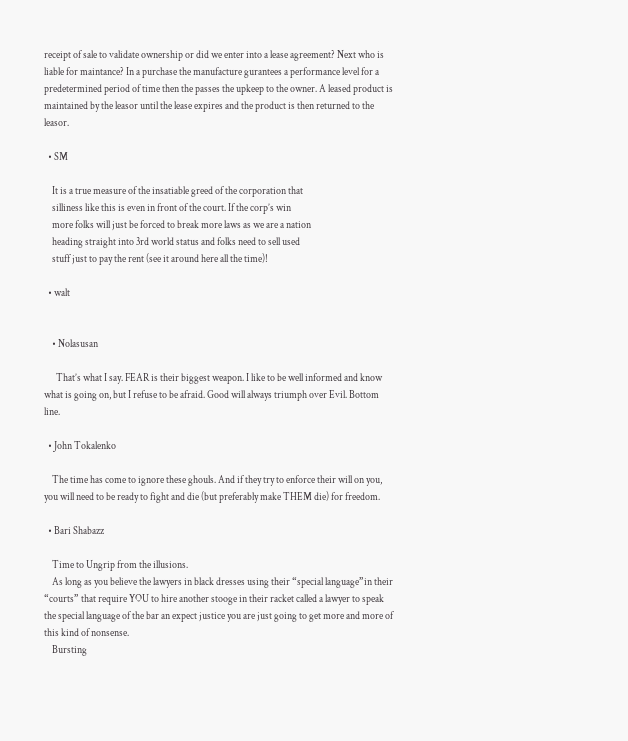receipt of sale to validate ownership or did we enter into a lease agreement? Next who is liable for maintance? In a purchase the manufacture gurantees a performance level for a predetermined period of time then the passes the upkeep to the owner. A leased product is maintained by the leasor until the lease expires and the product is then returned to the leasor.

  • SM

    It is a true measure of the insatiable greed of the corporation that
    silliness like this is even in front of the court. If the corp’s win
    more folks will just be forced to break more laws as we are a nation
    heading straight into 3rd world status and folks need to sell used
    stuff just to pay the rent (see it around here all the time)!

  • walt


    • Nolasusan

      That’s what I say. FEAR is their biggest weapon. I like to be well informed and know what is going on, but I refuse to be afraid. Good will always triumph over Evil. Bottom line.

  • John Tokalenko

    The time has come to ignore these ghouls. And if they try to enforce their will on you, you will need to be ready to fight and die (but preferably make THEM die) for freedom.

  • Bari Shabazz

    Time to Ungrip from the illusions.
    As long as you believe the lawyers in black dresses using their “special language”in their “courts” that require YOU to hire another stooge in their racket called a lawyer to speak the special language of the bar an expect justice you are just going to get more and more of this kind of nonsense.
    Bursting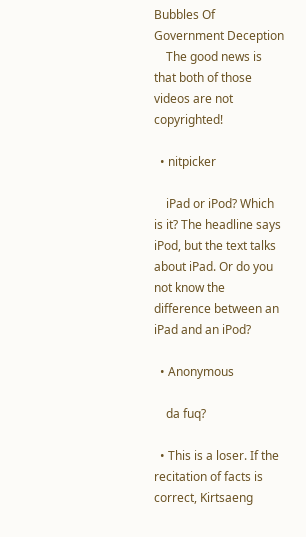Bubbles Of Government Deception
    The good news is that both of those videos are not copyrighted!

  • nitpicker

    iPad or iPod? Which is it? The headline says iPod, but the text talks about iPad. Or do you not know the difference between an iPad and an iPod?

  • Anonymous

    da fuq?

  • This is a loser. If the recitation of facts is correct, Kirtsaeng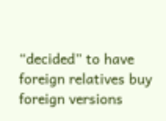“decided” to have foreign relatives buy foreign versions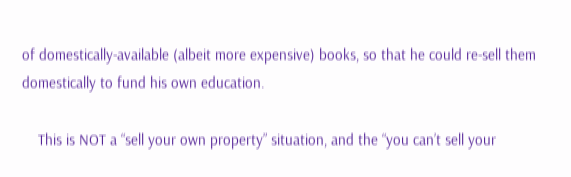of domestically-available (albeit more expensive) books, so that he could re-sell them domestically to fund his own education.

    This is NOT a “sell your own property” situation, and the “you can’t sell your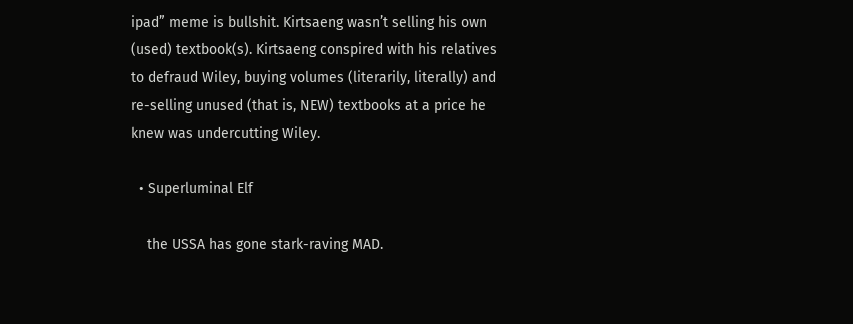ipad” meme is bullshit. Kirtsaeng wasn’t selling his own (used) textbook(s). Kirtsaeng conspired with his relatives to defraud Wiley, buying volumes (literarily, literally) and re-selling unused (that is, NEW) textbooks at a price he knew was undercutting Wiley.

  • Superluminal Elf

    the USSA has gone stark-raving MAD.